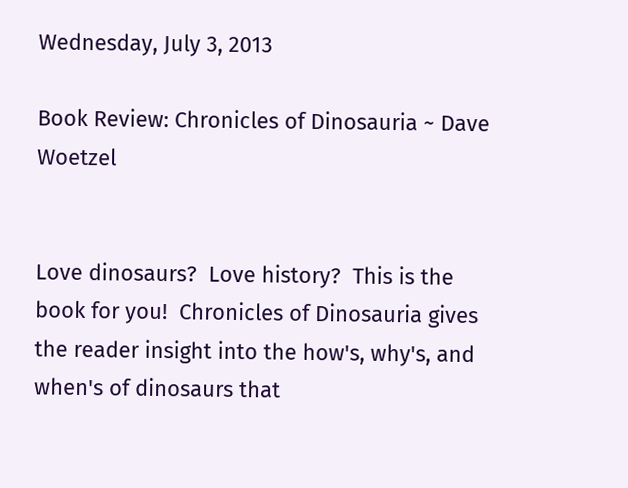Wednesday, July 3, 2013

Book Review: Chronicles of Dinosauria ~ Dave Woetzel


Love dinosaurs?  Love history?  This is the book for you!  Chronicles of Dinosauria gives the reader insight into the how's, why's, and when's of dinosaurs that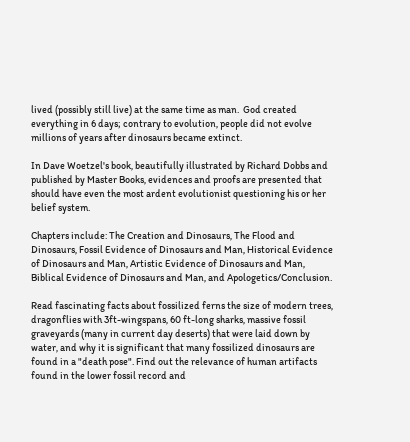lived (possibly still live) at the same time as man.  God created everything in 6 days; contrary to evolution, people did not evolve millions of years after dinosaurs became extinct.

In Dave Woetzel's book, beautifully illustrated by Richard Dobbs and published by Master Books, evidences and proofs are presented that should have even the most ardent evolutionist questioning his or her belief system.

Chapters include: The Creation and Dinosaurs, The Flood and Dinosaurs, Fossil Evidence of Dinosaurs and Man, Historical Evidence of Dinosaurs and Man, Artistic Evidence of Dinosaurs and Man, Biblical Evidence of Dinosaurs and Man, and Apologetics/Conclusion.

Read fascinating facts about fossilized ferns the size of modern trees, dragonflies with 3ft-wingspans, 60 ft-long sharks, massive fossil graveyards (many in current day deserts) that were laid down by water, and why it is significant that many fossilized dinosaurs are found in a "death pose". Find out the relevance of human artifacts found in the lower fossil record and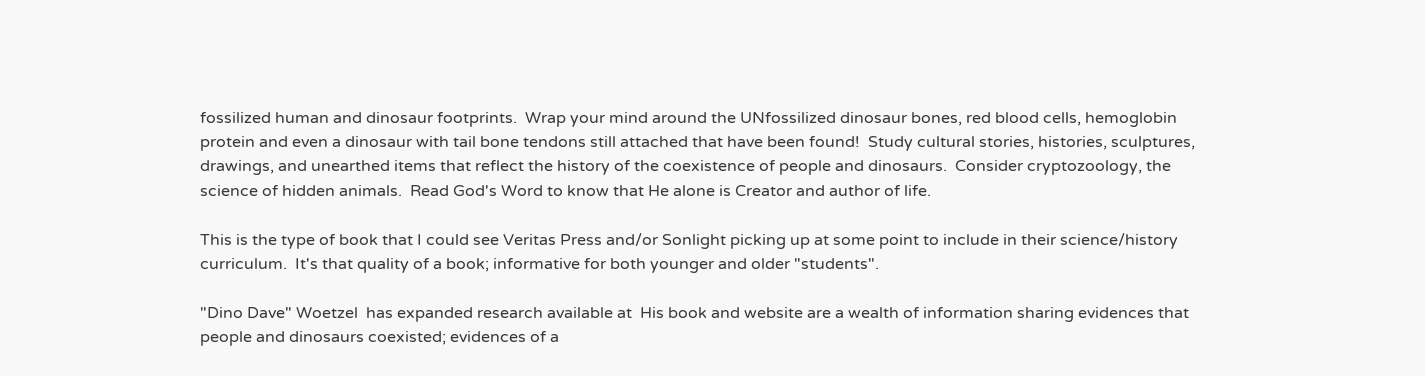fossilized human and dinosaur footprints.  Wrap your mind around the UNfossilized dinosaur bones, red blood cells, hemoglobin protein and even a dinosaur with tail bone tendons still attached that have been found!  Study cultural stories, histories, sculptures, drawings, and unearthed items that reflect the history of the coexistence of people and dinosaurs.  Consider cryptozoology, the science of hidden animals.  Read God's Word to know that He alone is Creator and author of life.

This is the type of book that I could see Veritas Press and/or Sonlight picking up at some point to include in their science/history curriculum.  It's that quality of a book; informative for both younger and older "students".

"Dino Dave" Woetzel  has expanded research available at  His book and website are a wealth of information sharing evidences that people and dinosaurs coexisted; evidences of a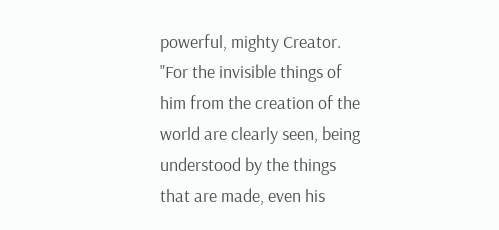powerful, mighty Creator.
"For the invisible things of him from the creation of the world are clearly seen, being understood by the things that are made, even his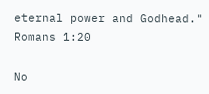eternal power and Godhead."  Romans 1:20

No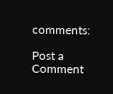comments:

Post a Comment